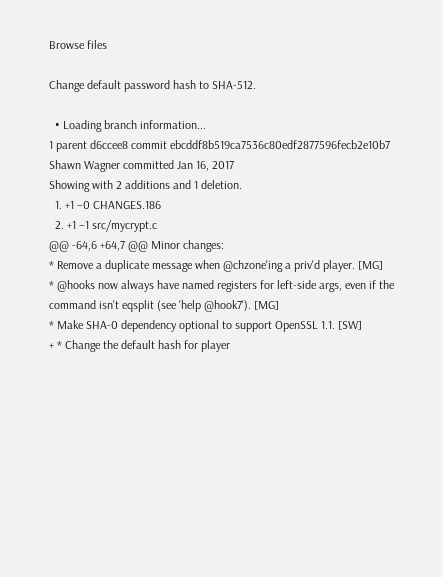Browse files

Change default password hash to SHA-512.

  • Loading branch information...
1 parent d6ccee8 commit ebcddf8b519ca7536c80edf2877596fecb2e10b7 Shawn Wagner committed Jan 16, 2017
Showing with 2 additions and 1 deletion.
  1. +1 −0 CHANGES.186
  2. +1 −1 src/mycrypt.c
@@ -64,6 +64,7 @@ Minor changes:
* Remove a duplicate message when @chzone'ing a priv'd player. [MG]
* @hooks now always have named registers for left-side args, even if the command isn't eqsplit (see 'help @hook7'). [MG]
* Make SHA-0 dependency optional to support OpenSSL 1.1. [SW]
+ * Change the default hash for player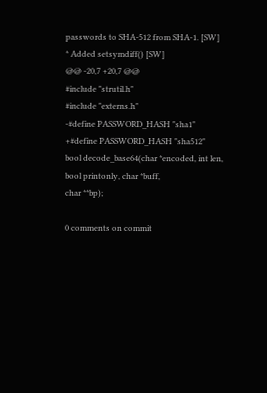passwords to SHA-512 from SHA-1. [SW]
* Added setsymdiff() [SW]
@@ -20,7 +20,7 @@
#include "strutil.h"
#include "externs.h"
-#define PASSWORD_HASH "sha1"
+#define PASSWORD_HASH "sha512"
bool decode_base64(char *encoded, int len, bool printonly, char *buff,
char **bp);

0 comments on commit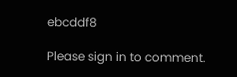ebcddf8

Please sign in to comment.